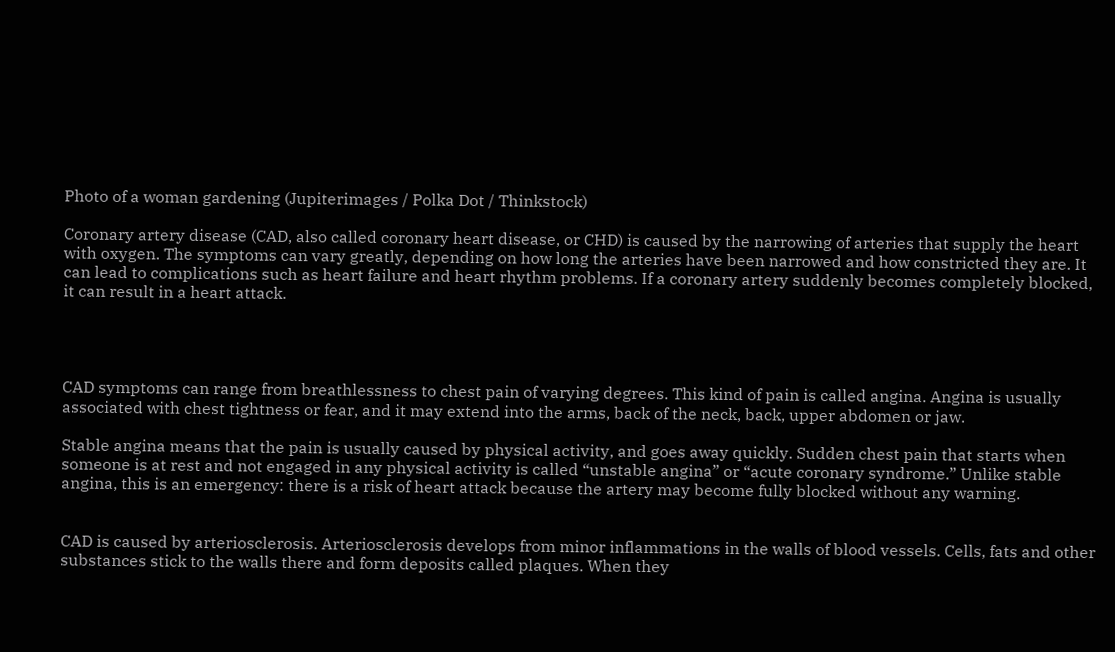Photo of a woman gardening (Jupiterimages / Polka Dot / Thinkstock)

Coronary artery disease (CAD, also called coronary heart disease, or CHD) is caused by the narrowing of arteries that supply the heart with oxygen. The symptoms can vary greatly, depending on how long the arteries have been narrowed and how constricted they are. It can lead to complications such as heart failure and heart rhythm problems. If a coronary artery suddenly becomes completely blocked, it can result in a heart attack.




CAD symptoms can range from breathlessness to chest pain of varying degrees. This kind of pain is called angina. Angina is usually associated with chest tightness or fear, and it may extend into the arms, back of the neck, back, upper abdomen or jaw.

Stable angina means that the pain is usually caused by physical activity, and goes away quickly. Sudden chest pain that starts when someone is at rest and not engaged in any physical activity is called “unstable angina” or “acute coronary syndrome.” Unlike stable angina, this is an emergency: there is a risk of heart attack because the artery may become fully blocked without any warning.


CAD is caused by arteriosclerosis. Arteriosclerosis develops from minor inflammations in the walls of blood vessels. Cells, fats and other substances stick to the walls there and form deposits called plaques. When they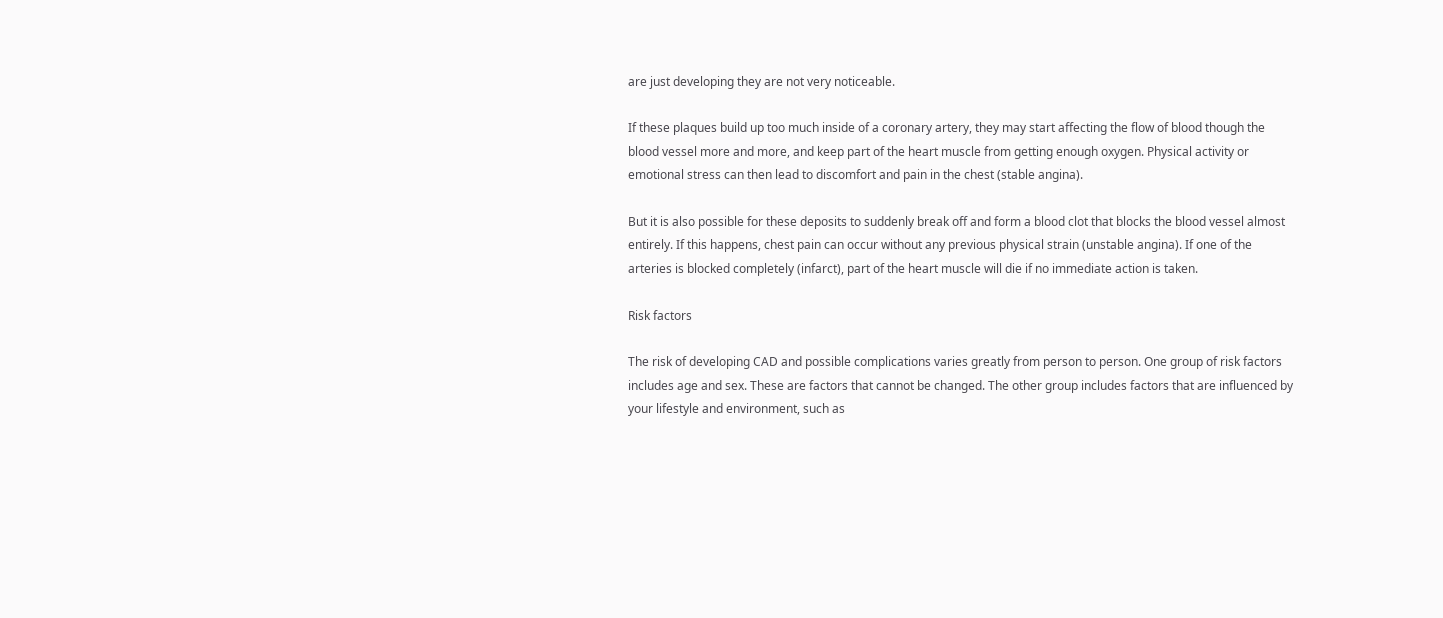are just developing they are not very noticeable.

If these plaques build up too much inside of a coronary artery, they may start affecting the flow of blood though the blood vessel more and more, and keep part of the heart muscle from getting enough oxygen. Physical activity or emotional stress can then lead to discomfort and pain in the chest (stable angina).

But it is also possible for these deposits to suddenly break off and form a blood clot that blocks the blood vessel almost entirely. If this happens, chest pain can occur without any previous physical strain (unstable angina). If one of the arteries is blocked completely (infarct), part of the heart muscle will die if no immediate action is taken.

Risk factors

The risk of developing CAD and possible complications varies greatly from person to person. One group of risk factors includes age and sex. These are factors that cannot be changed. The other group includes factors that are influenced by your lifestyle and environment, such as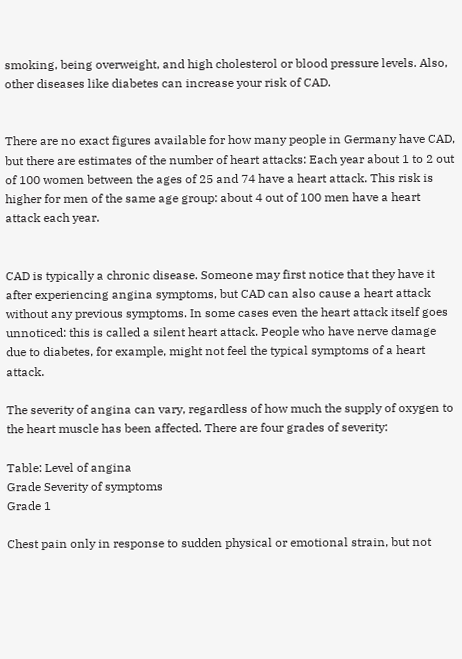smoking, being overweight, and high cholesterol or blood pressure levels. Also, other diseases like diabetes can increase your risk of CAD.


There are no exact figures available for how many people in Germany have CAD, but there are estimates of the number of heart attacks: Each year about 1 to 2 out of 100 women between the ages of 25 and 74 have a heart attack. This risk is higher for men of the same age group: about 4 out of 100 men have a heart attack each year.


CAD is typically a chronic disease. Someone may first notice that they have it after experiencing angina symptoms, but CAD can also cause a heart attack without any previous symptoms. In some cases even the heart attack itself goes unnoticed: this is called a silent heart attack. People who have nerve damage due to diabetes, for example, might not feel the typical symptoms of a heart attack.

The severity of angina can vary, regardless of how much the supply of oxygen to the heart muscle has been affected. There are four grades of severity:

Table: Level of angina
Grade Severity of symptoms
Grade 1

Chest pain only in response to sudden physical or emotional strain, but not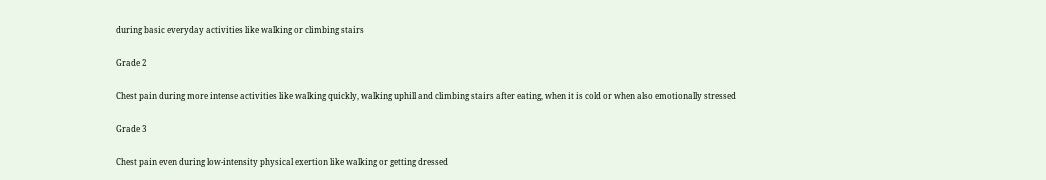during basic everyday activities like walking or climbing stairs

Grade 2

Chest pain during more intense activities like walking quickly, walking uphill and climbing stairs after eating, when it is cold or when also emotionally stressed

Grade 3

Chest pain even during low-intensity physical exertion like walking or getting dressed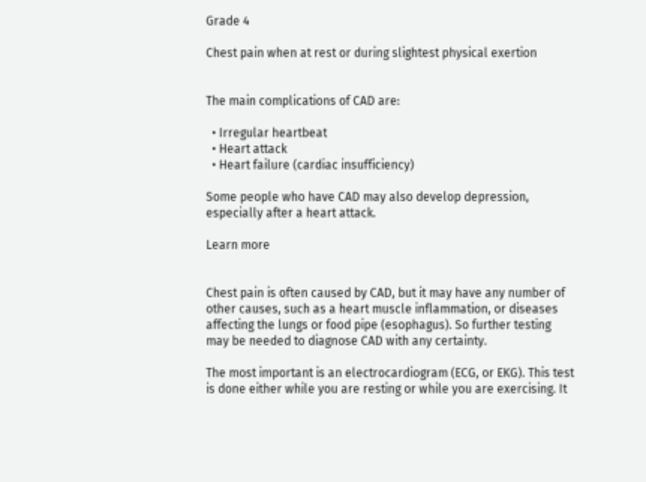Grade 4

Chest pain when at rest or during slightest physical exertion


The main complications of CAD are:

  • Irregular heartbeat
  • Heart attack
  • Heart failure (cardiac insufficiency)

Some people who have CAD may also develop depression, especially after a heart attack.

Learn more


Chest pain is often caused by CAD, but it may have any number of other causes, such as a heart muscle inflammation, or diseases affecting the lungs or food pipe (esophagus). So further testing may be needed to diagnose CAD with any certainty.

The most important is an electrocardiogram (ECG, or EKG). This test is done either while you are resting or while you are exercising. It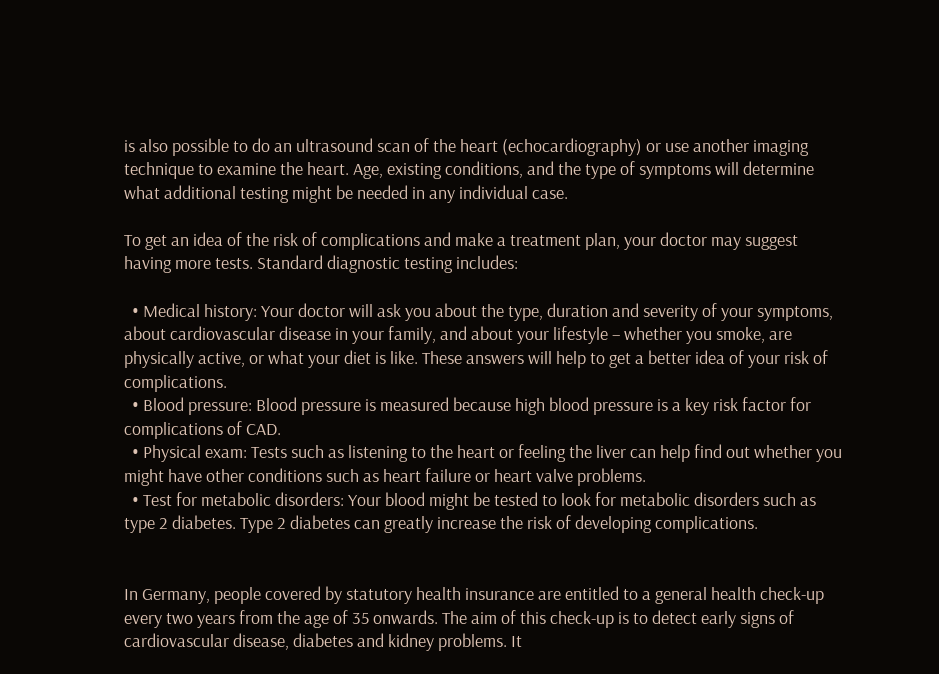is also possible to do an ultrasound scan of the heart (echocardiography) or use another imaging technique to examine the heart. Age, existing conditions, and the type of symptoms will determine what additional testing might be needed in any individual case.

To get an idea of the risk of complications and make a treatment plan, your doctor may suggest having more tests. Standard diagnostic testing includes:

  • Medical history: Your doctor will ask you about the type, duration and severity of your symptoms, about cardiovascular disease in your family, and about your lifestyle – whether you smoke, are physically active, or what your diet is like. These answers will help to get a better idea of your risk of complications.
  • Blood pressure: Blood pressure is measured because high blood pressure is a key risk factor for complications of CAD.
  • Physical exam: Tests such as listening to the heart or feeling the liver can help find out whether you might have other conditions such as heart failure or heart valve problems.
  • Test for metabolic disorders: Your blood might be tested to look for metabolic disorders such as type 2 diabetes. Type 2 diabetes can greatly increase the risk of developing complications.


In Germany, people covered by statutory health insurance are entitled to a general health check-up every two years from the age of 35 onwards. The aim of this check-up is to detect early signs of cardiovascular disease, diabetes and kidney problems. It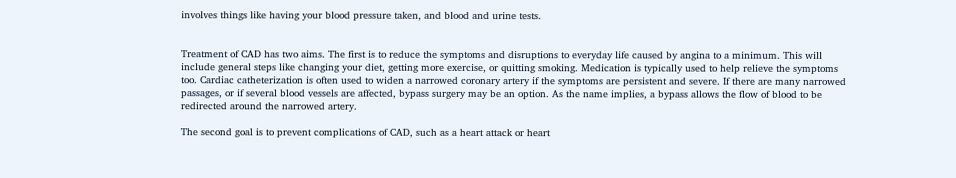involves things like having your blood pressure taken, and blood and urine tests.


Treatment of CAD has two aims. The first is to reduce the symptoms and disruptions to everyday life caused by angina to a minimum. This will include general steps like changing your diet, getting more exercise, or quitting smoking. Medication is typically used to help relieve the symptoms too. Cardiac catheterization is often used to widen a narrowed coronary artery if the symptoms are persistent and severe. If there are many narrowed passages, or if several blood vessels are affected, bypass surgery may be an option. As the name implies, a bypass allows the flow of blood to be redirected around the narrowed artery.

The second goal is to prevent complications of CAD, such as a heart attack or heart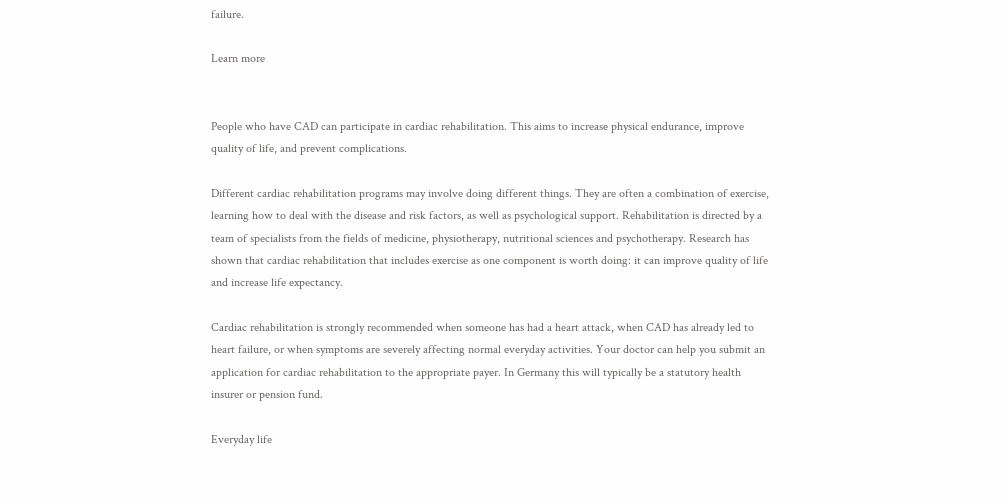failure.

Learn more


People who have CAD can participate in cardiac rehabilitation. This aims to increase physical endurance, improve quality of life, and prevent complications.

Different cardiac rehabilitation programs may involve doing different things. They are often a combination of exercise, learning how to deal with the disease and risk factors, as well as psychological support. Rehabilitation is directed by a team of specialists from the fields of medicine, physiotherapy, nutritional sciences and psychotherapy. Research has shown that cardiac rehabilitation that includes exercise as one component is worth doing: it can improve quality of life and increase life expectancy.

Cardiac rehabilitation is strongly recommended when someone has had a heart attack, when CAD has already led to heart failure, or when symptoms are severely affecting normal everyday activities. Your doctor can help you submit an application for cardiac rehabilitation to the appropriate payer. In Germany this will typically be a statutory health insurer or pension fund.

Everyday life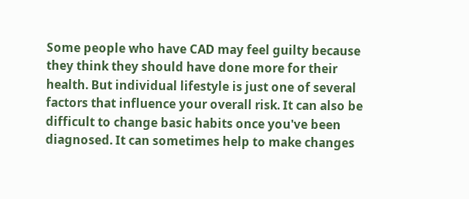Some people who have CAD may feel guilty because they think they should have done more for their health. But individual lifestyle is just one of several factors that influence your overall risk. It can also be difficult to change basic habits once you've been diagnosed. It can sometimes help to make changes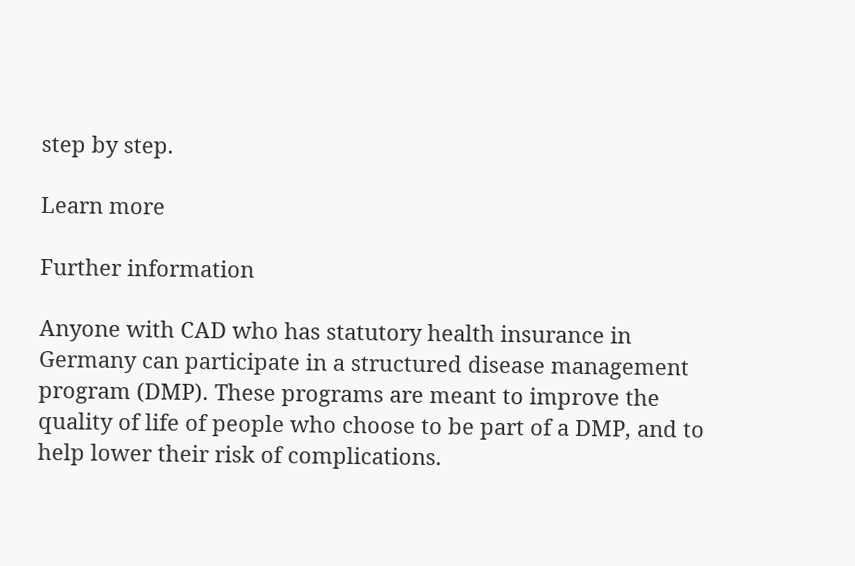step by step.

Learn more

Further information

Anyone with CAD who has statutory health insurance in Germany can participate in a structured disease management program (DMP). These programs are meant to improve the quality of life of people who choose to be part of a DMP, and to help lower their risk of complications.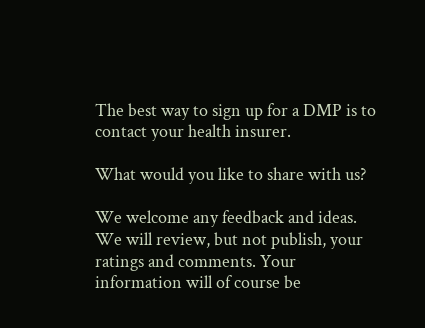The best way to sign up for a DMP is to contact your health insurer.

What would you like to share with us?

We welcome any feedback and ideas. We will review, but not publish, your ratings and comments. Your information will of course be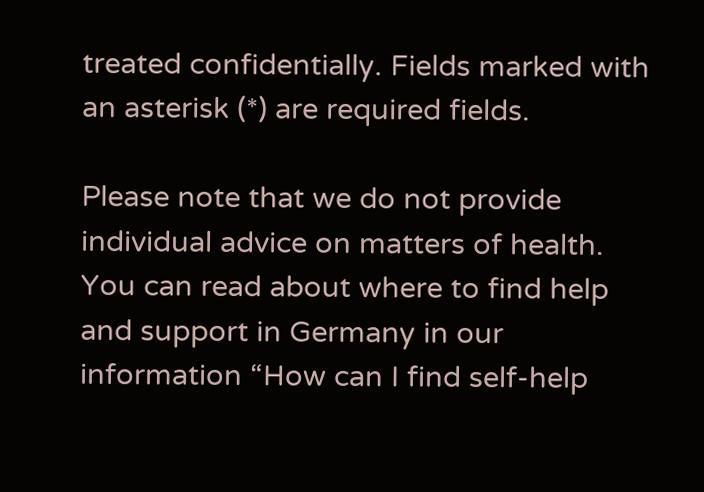treated confidentially. Fields marked with an asterisk (*) are required fields.

Please note that we do not provide individual advice on matters of health. You can read about where to find help and support in Germany in our information “How can I find self-help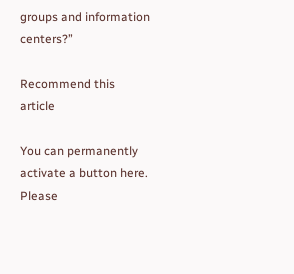groups and information centers?”

Recommend this article

You can permanently activate a button here. Please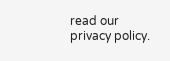read our privacy policy.